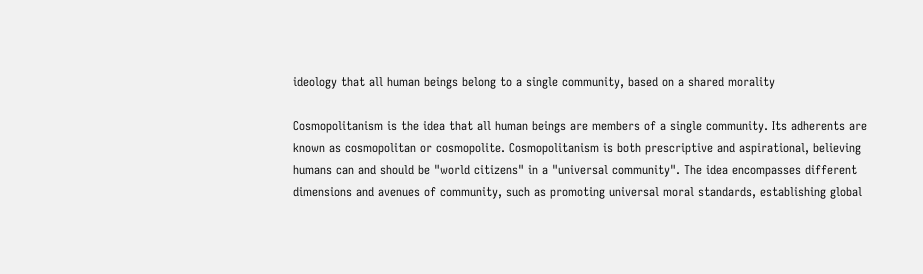ideology that all human beings belong to a single community, based on a shared morality

Cosmopolitanism is the idea that all human beings are members of a single community. Its adherents are known as cosmopolitan or cosmopolite. Cosmopolitanism is both prescriptive and aspirational, believing humans can and should be "world citizens" in a "universal community". The idea encompasses different dimensions and avenues of community, such as promoting universal moral standards, establishing global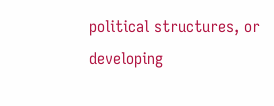political structures, or developing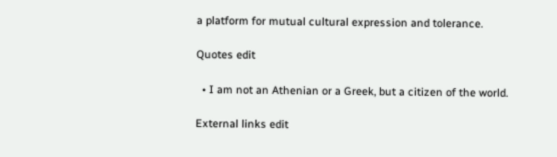a platform for mutual cultural expression and tolerance.

Quotes edit

  • I am not an Athenian or a Greek, but a citizen of the world.

External links edit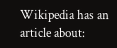Wikipedia has an article about: